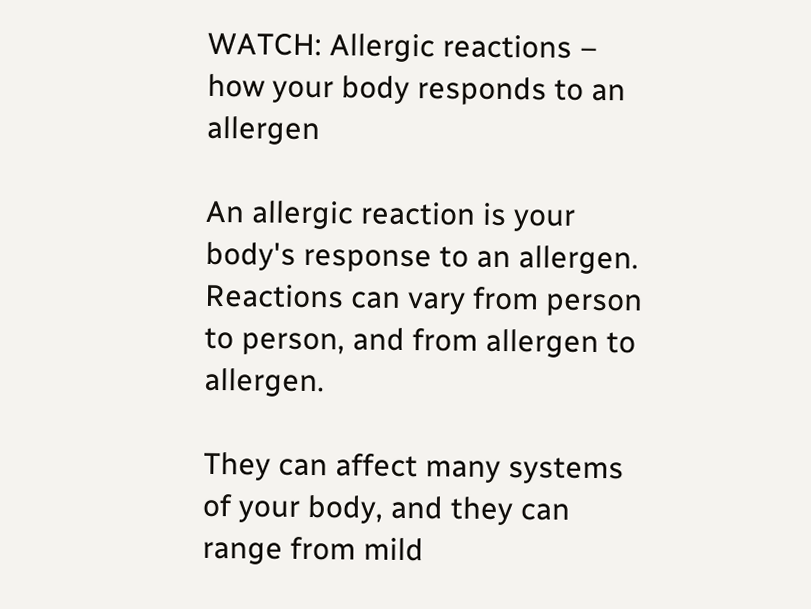WATCH: Allergic reactions – how your body responds to an allergen

An allergic reaction is your body's response to an allergen. Reactions can vary from person to person, and from allergen to allergen.

They can affect many systems of your body, and they can range from mild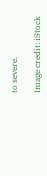to severe.

Image credit: iStock